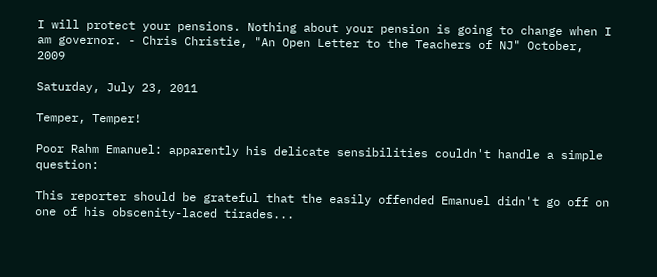I will protect your pensions. Nothing about your pension is going to change when I am governor. - Chris Christie, "An Open Letter to the Teachers of NJ" October, 2009

Saturday, July 23, 2011

Temper, Temper!

Poor Rahm Emanuel: apparently his delicate sensibilities couldn't handle a simple question:

This reporter should be grateful that the easily offended Emanuel didn't go off on one of his obscenity-laced tirades...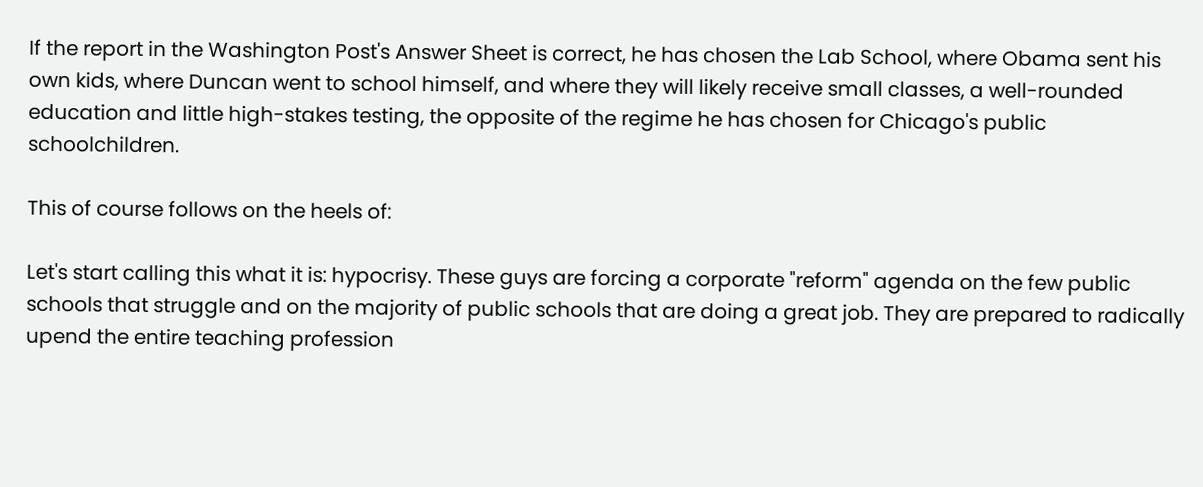If the report in the Washington Post's Answer Sheet is correct, he has chosen the Lab School, where Obama sent his own kids, where Duncan went to school himself, and where they will likely receive small classes, a well-rounded education and little high-stakes testing, the opposite of the regime he has chosen for Chicago's public schoolchildren.

This of course follows on the heels of:

Let's start calling this what it is: hypocrisy. These guys are forcing a corporate "reform" agenda on the few public schools that struggle and on the majority of public schools that are doing a great job. They are prepared to radically upend the entire teaching profession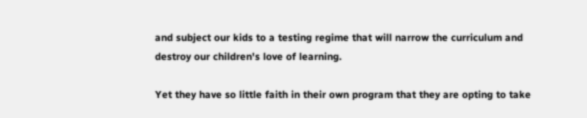and subject our kids to a testing regime that will narrow the curriculum and destroy our children's love of learning.

Yet they have so little faith in their own program that they are opting to take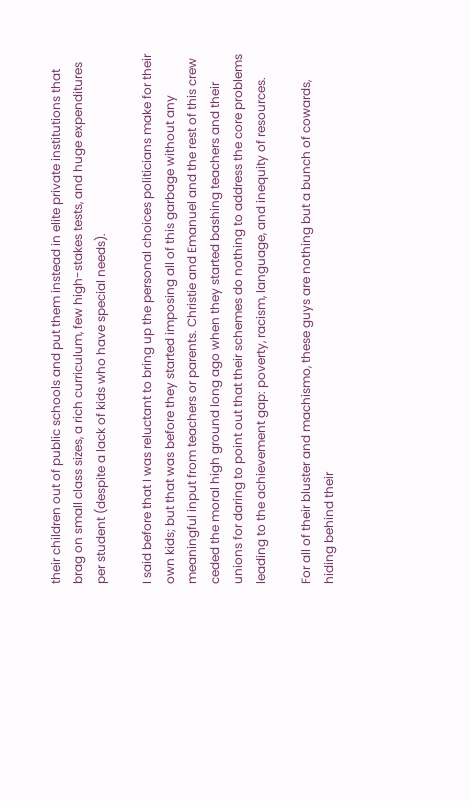their children out of public schools and put them instead in elite private institutions that brag on small class sizes, a rich curriculum, few high-stakes tests, and huge expenditures per student (despite a lack of kids who have special needs).

I said before that I was reluctant to bring up the personal choices politicians make for their own kids; but that was before they started imposing all of this garbage without any meaningful input from teachers or parents. Christie and Emanuel and the rest of this crew ceded the moral high ground long ago when they started bashing teachers and their unions for daring to point out that their schemes do nothing to address the core problems leading to the achievement gap: poverty, racism, language, and inequity of resources.

For all of their bluster and machismo, these guys are nothing but a bunch of cowards, hiding behind their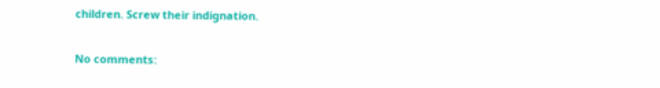children. Screw their indignation.

No comments: